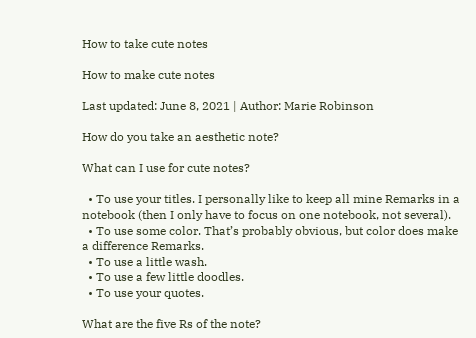How to take cute notes

How to make cute notes

Last updated: June 8, 2021 | Author: Marie Robinson

How do you take an aesthetic note?

What can I use for cute notes?

  • To use your titles. I personally like to keep all mine Remarks in a notebook (then I only have to focus on one notebook, not several).
  • To use some color. That’s probably obvious, but color does make a difference Remarks.
  • To use a little wash.
  • To use a few little doodles.
  • To use your quotes.

What are the five Rs of the note?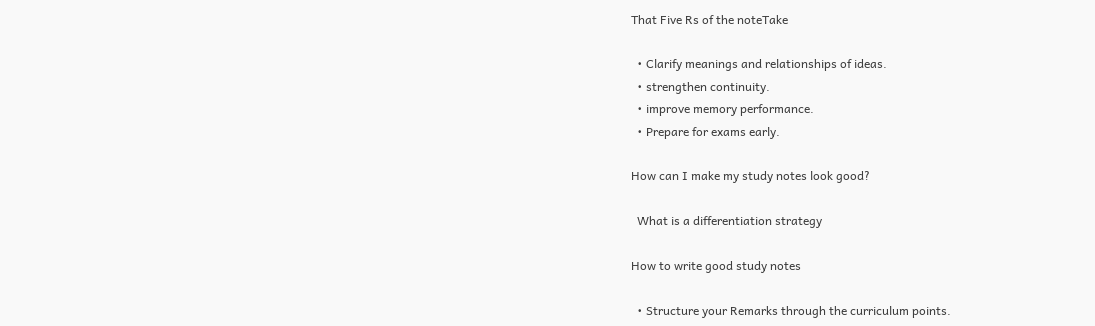That Five Rs of the noteTake

  • Clarify meanings and relationships of ideas.
  • strengthen continuity.
  • improve memory performance.
  • Prepare for exams early.

How can I make my study notes look good?

  What is a differentiation strategy

How to write good study notes

  • Structure your Remarks through the curriculum points.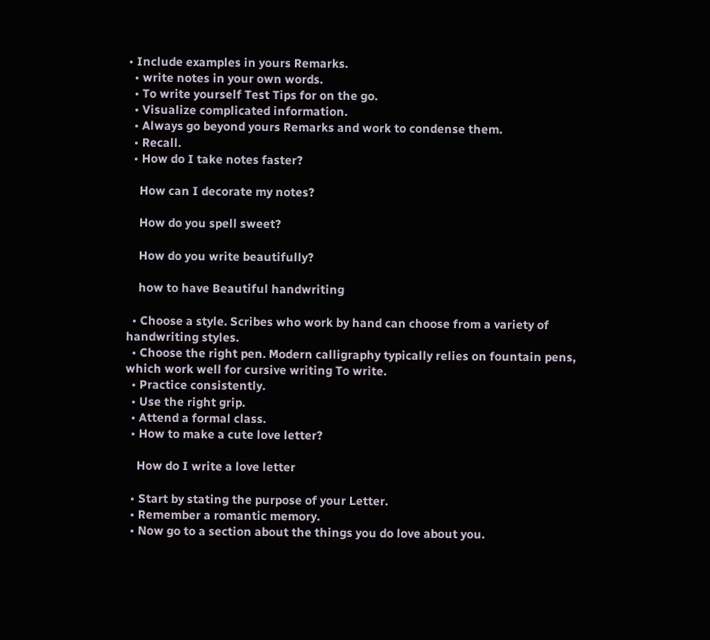• Include examples in yours Remarks.
  • write notes in your own words.
  • To write yourself Test Tips for on the go.
  • Visualize complicated information.
  • Always go beyond yours Remarks and work to condense them.
  • Recall.
  • How do I take notes faster?

    How can I decorate my notes?

    How do you spell sweet?

    How do you write beautifully?

    how to have Beautiful handwriting

  • Choose a style. Scribes who work by hand can choose from a variety of handwriting styles.
  • Choose the right pen. Modern calligraphy typically relies on fountain pens, which work well for cursive writing To write.
  • Practice consistently.
  • Use the right grip.
  • Attend a formal class.
  • How to make a cute love letter?

    How do I write a love letter

  • Start by stating the purpose of your Letter.
  • Remember a romantic memory.
  • Now go to a section about the things you do love about you.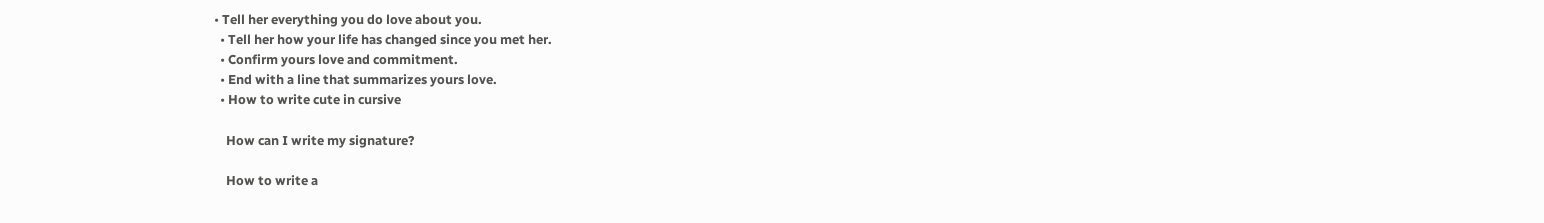• Tell her everything you do love about you.
  • Tell her how your life has changed since you met her.
  • Confirm yours love and commitment.
  • End with a line that summarizes yours love.
  • How to write cute in cursive

    How can I write my signature?

    How to write a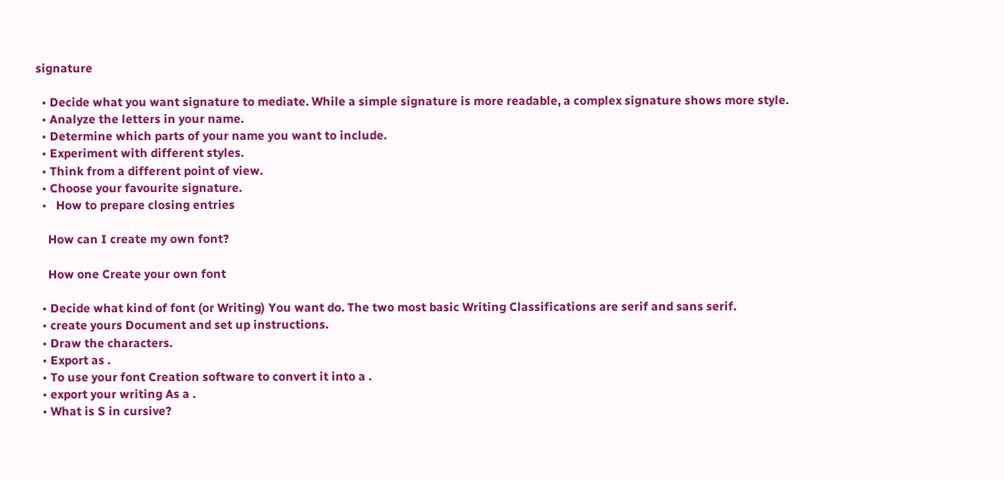signature

  • Decide what you want signature to mediate. While a simple signature is more readable, a complex signature shows more style.
  • Analyze the letters in your name.
  • Determine which parts of your name you want to include.
  • Experiment with different styles.
  • Think from a different point of view.
  • Choose your favourite signature.
  •   How to prepare closing entries

    How can I create my own font?

    How one Create your own font

  • Decide what kind of font (or Writing) You want do. The two most basic Writing Classifications are serif and sans serif.
  • create yours Document and set up instructions.
  • Draw the characters.
  • Export as .
  • To use your font Creation software to convert it into a .
  • export your writing As a .
  • What is S in cursive?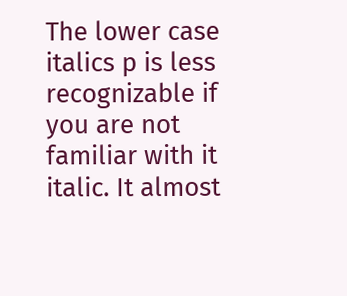The lower case italics p is less recognizable if you are not familiar with it italic. It almost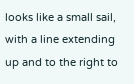looks like a small sail, with a line extending up and to the right to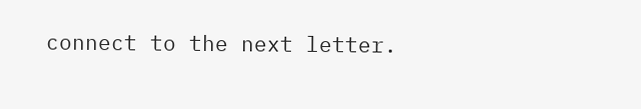connect to the next letter.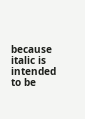because italic is intended to be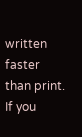written faster than print. If you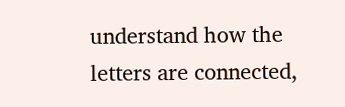understand how the letters are connected,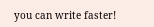you can write faster!